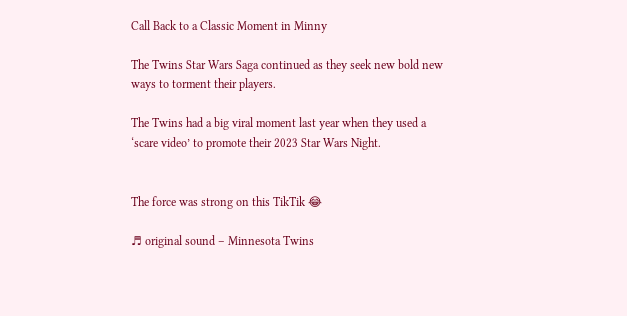Call Back to a Classic Moment in Minny

The Twins Star Wars Saga continued as they seek new bold new ways to torment their players.

The Twins had a big viral moment last year when they used a ‘scare video’ to promote their 2023 Star Wars Night.


The force was strong on this TikTik 😂

♬ original sound – Minnesota Twins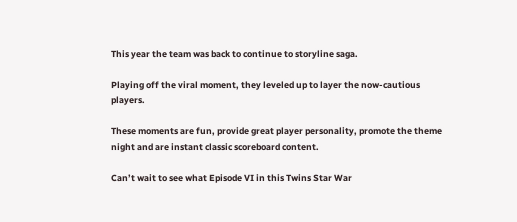This year the team was back to continue to storyline saga.

Playing off the viral moment, they leveled up to layer the now-cautious players.

These moments are fun, provide great player personality, promote the theme night and are instant classic scoreboard content.

Can’t wait to see what Episode VI in this Twins Star War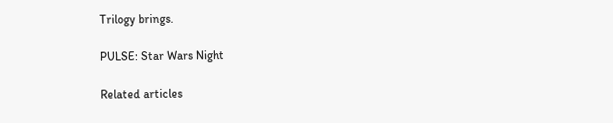Trilogy brings.

PULSE: Star Wars Night

Related articles